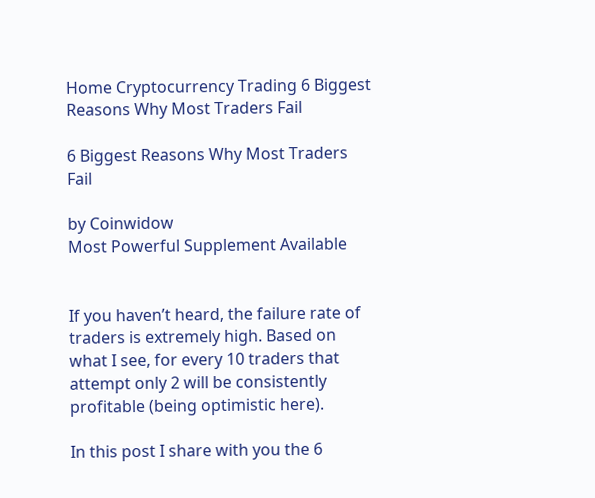Home Cryptocurrency Trading 6 Biggest Reasons Why Most Traders Fail

6 Biggest Reasons Why Most Traders Fail

by Coinwidow
Most Powerful Supplement Available


If you haven’t heard, the failure rate of traders is extremely high. Based on what I see, for every 10 traders that attempt only 2 will be consistently profitable (being optimistic here).

In this post I share with you the 6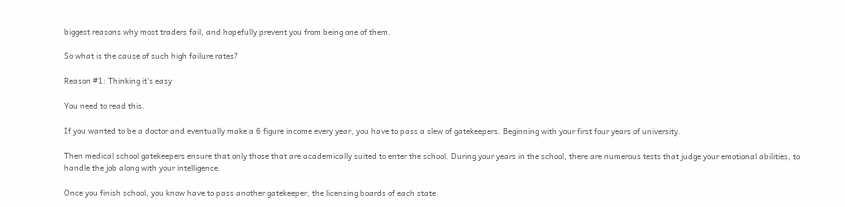biggest reasons why most traders fail, and hopefully prevent you from being one of them.

So what is the cause of such high failure rates?

Reason #1: Thinking it’s easy

You need to read this.

If you wanted to be a doctor and eventually make a 6 figure income every year, you have to pass a slew of gatekeepers. Beginning with your first four years of university.

Then medical school gatekeepers ensure that only those that are academically suited to enter the school. During your years in the school, there are numerous tests that judge your emotional abilities, to handle the job along with your intelligence.

Once you finish school, you know have to pass another gatekeeper, the licensing boards of each state.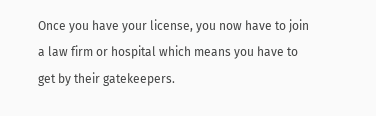Once you have your license, you now have to join a law firm or hospital which means you have to get by their gatekeepers.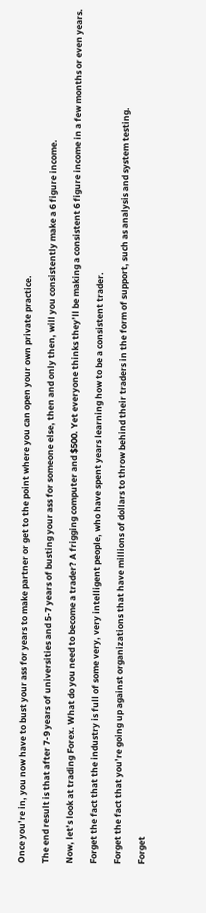Once you’re in, you now have to bust your ass for years to make partner or get to the point where you can open your own private practice.

The end result is that after 7-9 years of universities and 5-7 years of busting your ass for someone else, then and only then, will you consistently make a 6 figure income.

Now, let’s look at trading Forex. What do you need to become a trader? A frigging computer and $500. Yet everyone thinks they’ll be making a consistent 6 figure income in a few months or even years.

Forget the fact that the industry is full of some very, very intelligent people, who have spent years learning how to be a consistent trader.

Forget the fact that you’re going up against organizations that have millions of dollars to throw behind their traders in the form of support, such as analysis and system testing.

Forget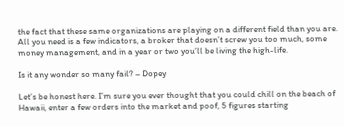the fact that these same organizations are playing on a different field than you are. All you need is a few indicators, a broker that doesn’t screw you too much, some money management, and in a year or two you’ll be living the high-life.

Is it any wonder so many fail? – Dopey

Let’s be honest here. I’m sure you ever thought that you could chill on the beach of Hawaii, enter a few orders into the market and poof, 5 figures starting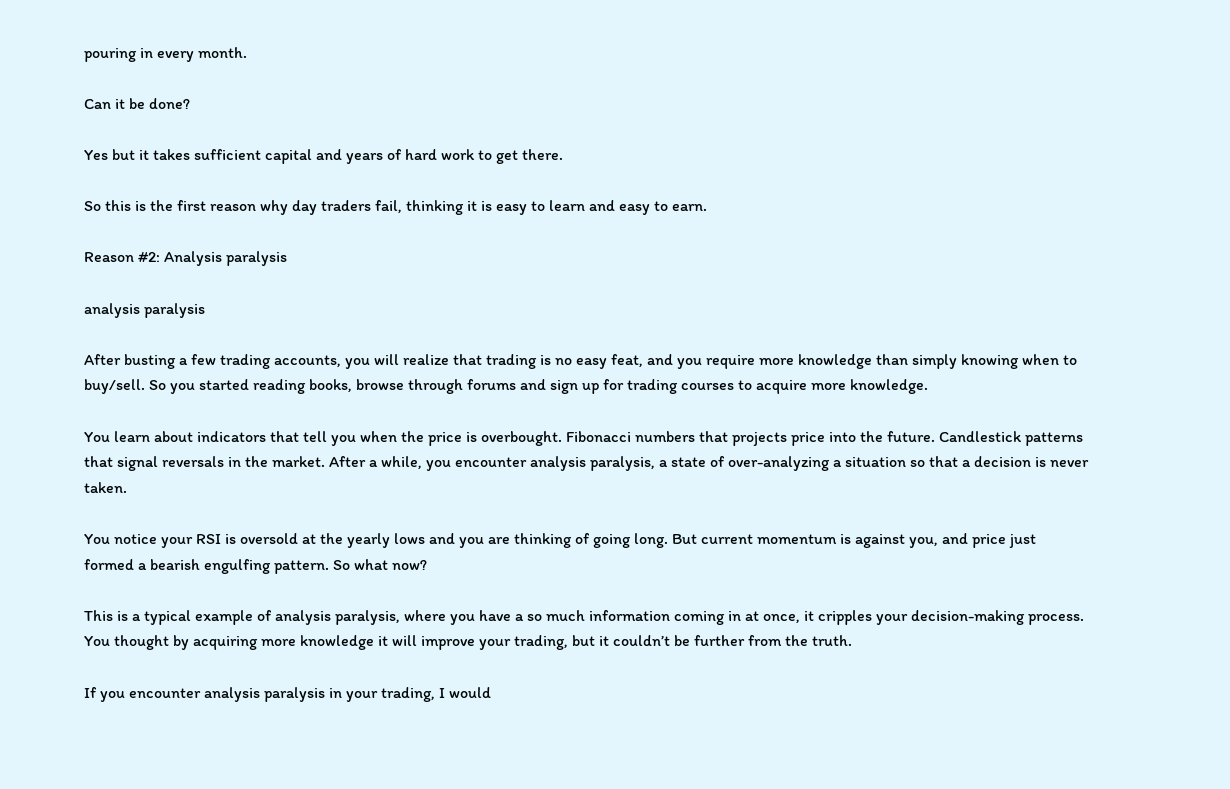pouring in every month.

Can it be done?

Yes but it takes sufficient capital and years of hard work to get there.

So this is the first reason why day traders fail, thinking it is easy to learn and easy to earn.

Reason #2: Analysis paralysis

analysis paralysis

After busting a few trading accounts, you will realize that trading is no easy feat, and you require more knowledge than simply knowing when to buy/sell. So you started reading books, browse through forums and sign up for trading courses to acquire more knowledge.

You learn about indicators that tell you when the price is overbought. Fibonacci numbers that projects price into the future. Candlestick patterns that signal reversals in the market. After a while, you encounter analysis paralysis, a state of over-analyzing a situation so that a decision is never taken.

You notice your RSI is oversold at the yearly lows and you are thinking of going long. But current momentum is against you, and price just formed a bearish engulfing pattern. So what now?

This is a typical example of analysis paralysis, where you have a so much information coming in at once, it cripples your decision-making process.  You thought by acquiring more knowledge it will improve your trading, but it couldn’t be further from the truth.

If you encounter analysis paralysis in your trading, I would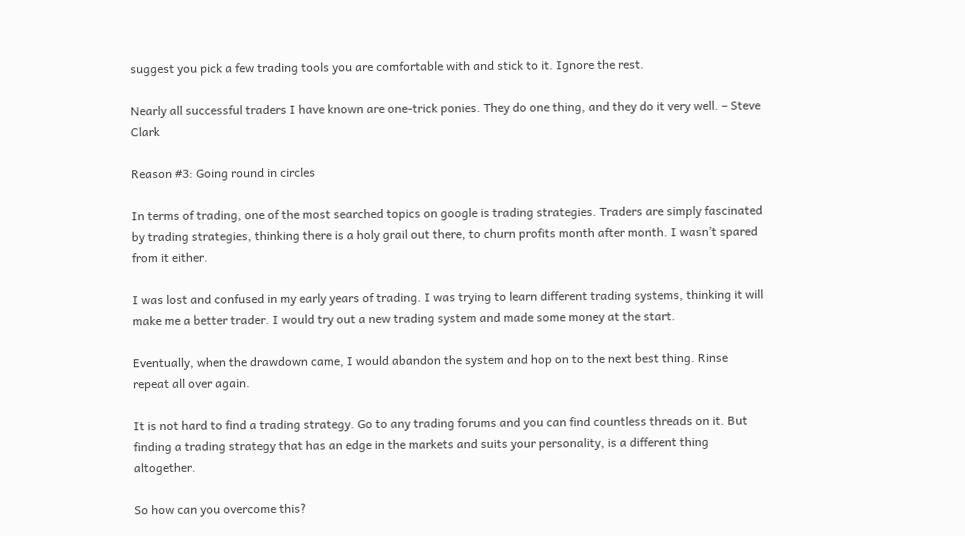suggest you pick a few trading tools you are comfortable with and stick to it. Ignore the rest.

Nearly all successful traders I have known are one-trick ponies. They do one thing, and they do it very well. – Steve Clark

Reason #3: Going round in circles

In terms of trading, one of the most searched topics on google is trading strategies. Traders are simply fascinated by trading strategies, thinking there is a holy grail out there, to churn profits month after month. I wasn’t spared from it either.

I was lost and confused in my early years of trading. I was trying to learn different trading systems, thinking it will make me a better trader. I would try out a new trading system and made some money at the start.

Eventually, when the drawdown came, I would abandon the system and hop on to the next best thing. Rinse repeat all over again.

It is not hard to find a trading strategy. Go to any trading forums and you can find countless threads on it. But finding a trading strategy that has an edge in the markets and suits your personality, is a different thing altogether.

So how can you overcome this?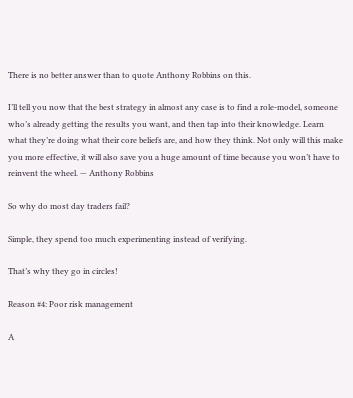There is no better answer than to quote Anthony Robbins on this.

I’ll tell you now that the best strategy in almost any case is to find a role-model, someone who’s already getting the results you want, and then tap into their knowledge. Learn what they’re doing what their core beliefs are, and how they think. Not only will this make you more effective, it will also save you a huge amount of time because you won’t have to reinvent the wheel. — Anthony Robbins

So why do most day traders fail?

Simple, they spend too much experimenting instead of verifying.

That’s why they go in circles!

Reason #4: Poor risk management

A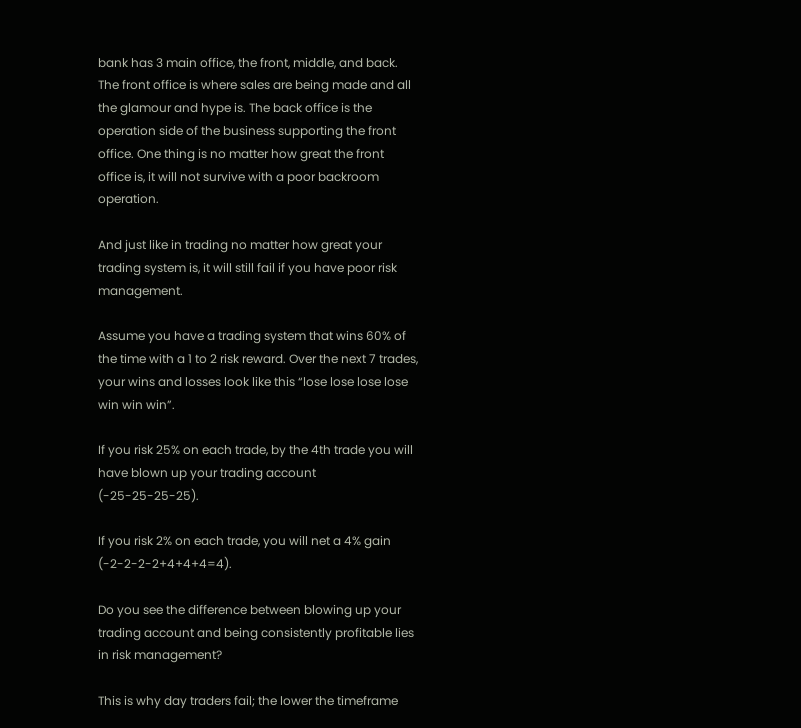bank has 3 main office, the front, middle, and back. The front office is where sales are being made and all the glamour and hype is. The back office is the operation side of the business supporting the front office. One thing is no matter how great the front office is, it will not survive with a poor backroom operation.

And just like in trading no matter how great your trading system is, it will still fail if you have poor risk management.

Assume you have a trading system that wins 60% of the time with a 1 to 2 risk reward. Over the next 7 trades, your wins and losses look like this “lose lose lose lose win win win”.

If you risk 25% on each trade, by the 4th trade you will have blown up your trading account (-25-25-25-25).

If you risk 2% on each trade, you will net a 4% gain (-2-2-2-2+4+4+4=4).

Do you see the difference between blowing up your trading account and being consistently profitable lies in risk management?

This is why day traders fail; the lower the timeframe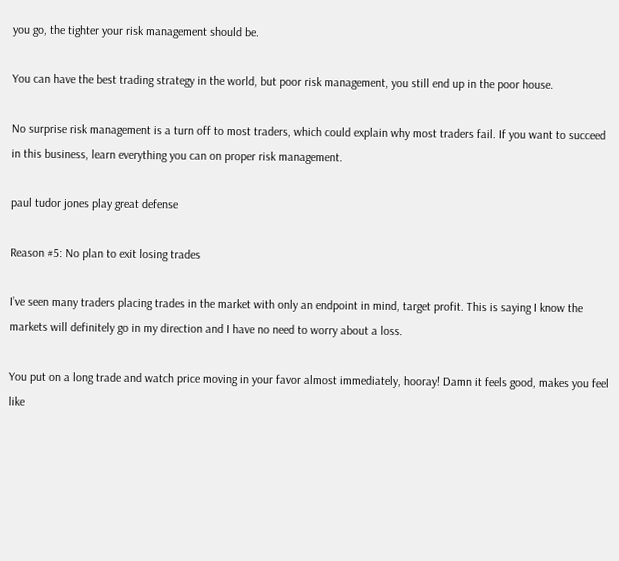you go, the tighter your risk management should be.

You can have the best trading strategy in the world, but poor risk management, you still end up in the poor house.

No surprise risk management is a turn off to most traders, which could explain why most traders fail. If you want to succeed in this business, learn everything you can on proper risk management.

paul tudor jones play great defense

Reason #5: No plan to exit losing trades

I’ve seen many traders placing trades in the market with only an endpoint in mind, target profit. This is saying I know the markets will definitely go in my direction and I have no need to worry about a loss.

You put on a long trade and watch price moving in your favor almost immediately, hooray! Damn it feels good, makes you feel like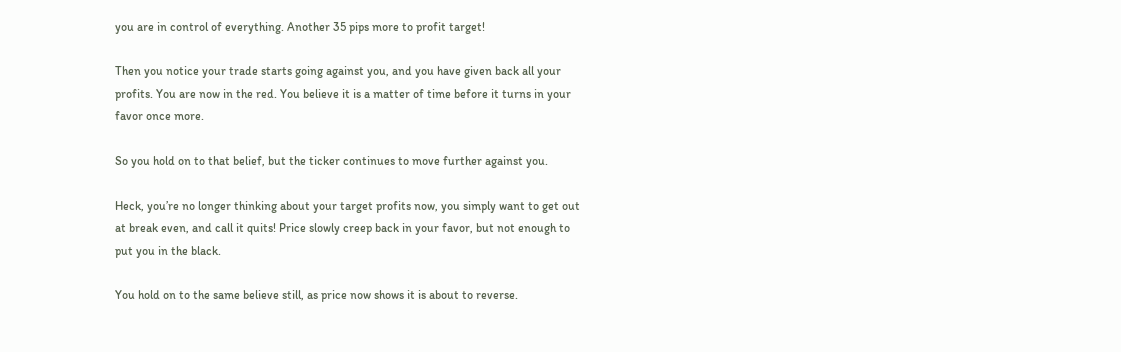you are in control of everything. Another 35 pips more to profit target!

Then you notice your trade starts going against you, and you have given back all your profits. You are now in the red. You believe it is a matter of time before it turns in your favor once more.

So you hold on to that belief, but the ticker continues to move further against you.

Heck, you’re no longer thinking about your target profits now, you simply want to get out at break even, and call it quits! Price slowly creep back in your favor, but not enough to put you in the black.

You hold on to the same believe still, as price now shows it is about to reverse.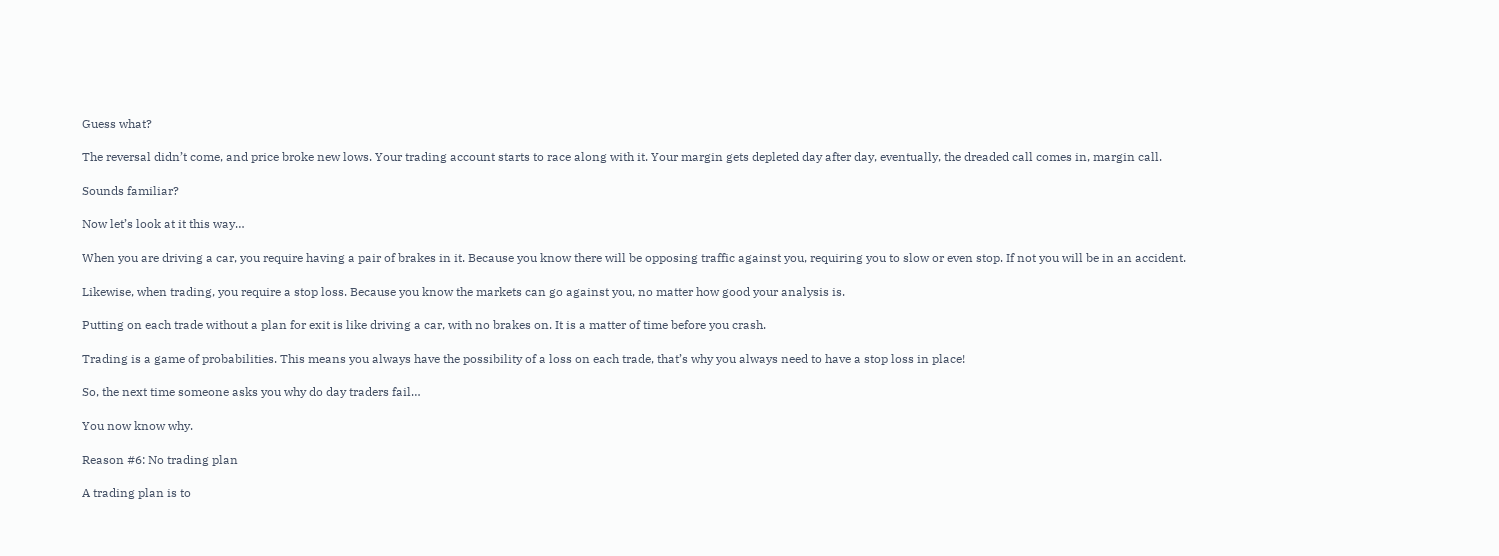Guess what?

The reversal didn’t come, and price broke new lows. Your trading account starts to race along with it. Your margin gets depleted day after day, eventually, the dreaded call comes in, margin call.

Sounds familiar?

Now let’s look at it this way…

When you are driving a car, you require having a pair of brakes in it. Because you know there will be opposing traffic against you, requiring you to slow or even stop. If not you will be in an accident.

Likewise, when trading, you require a stop loss. Because you know the markets can go against you, no matter how good your analysis is.

Putting on each trade without a plan for exit is like driving a car, with no brakes on. It is a matter of time before you crash.

Trading is a game of probabilities. This means you always have the possibility of a loss on each trade, that’s why you always need to have a stop loss in place!

So, the next time someone asks you why do day traders fail…

You now know why.

Reason #6: No trading plan

A trading plan is to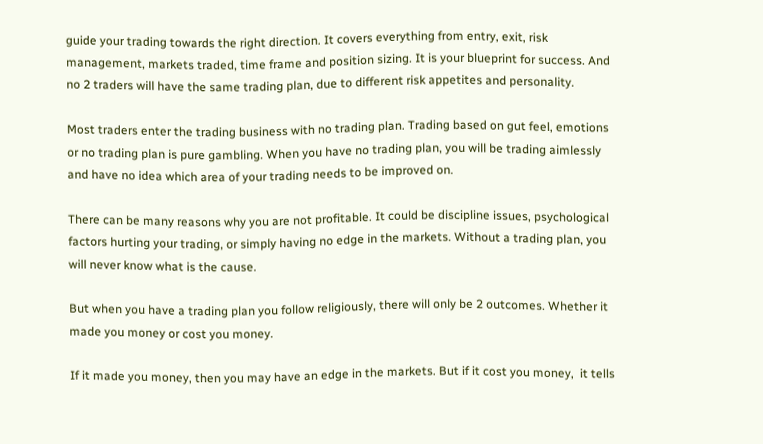guide your trading towards the right direction. It covers everything from entry, exit, risk management, markets traded, time frame and position sizing. It is your blueprint for success. And no 2 traders will have the same trading plan, due to different risk appetites and personality.

Most traders enter the trading business with no trading plan. Trading based on gut feel, emotions or no trading plan is pure gambling. When you have no trading plan, you will be trading aimlessly and have no idea which area of your trading needs to be improved on.

There can be many reasons why you are not profitable. It could be discipline issues, psychological factors hurting your trading, or simply having no edge in the markets. Without a trading plan, you will never know what is the cause.

But when you have a trading plan you follow religiously, there will only be 2 outcomes. Whether it made you money or cost you money.

If it made you money, then you may have an edge in the markets. But if it cost you money,  it tells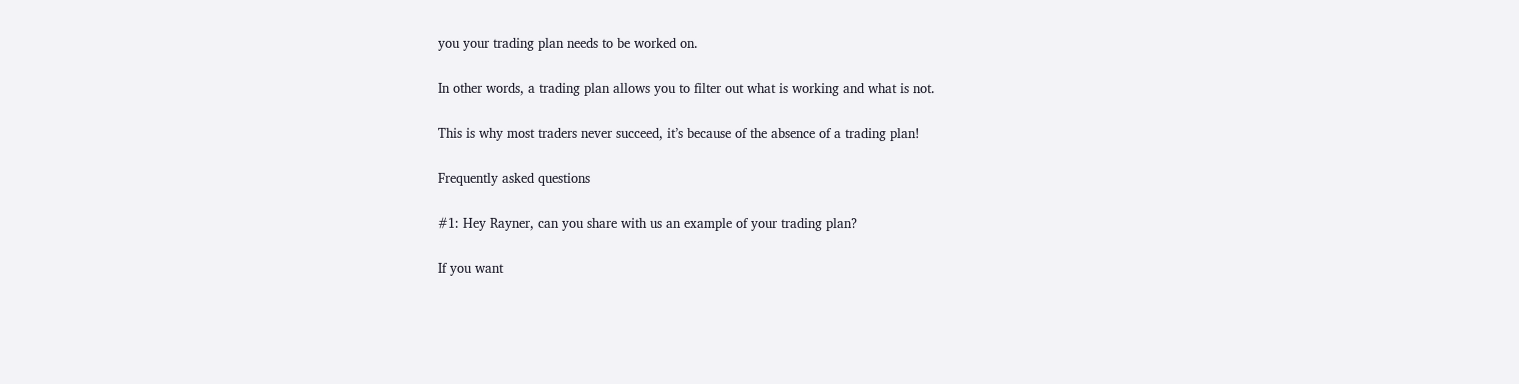you your trading plan needs to be worked on.

In other words, a trading plan allows you to filter out what is working and what is not.

This is why most traders never succeed, it’s because of the absence of a trading plan!

Frequently asked questions

#1: Hey Rayner, can you share with us an example of your trading plan?

If you want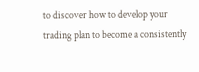to discover how to develop your trading plan to become a consistently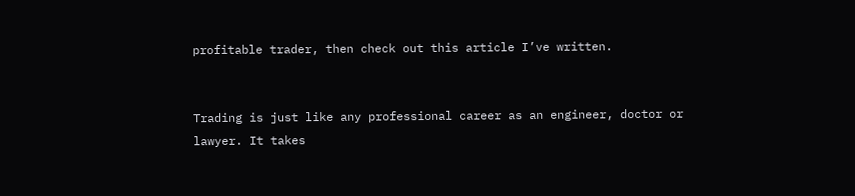profitable trader, then check out this article I’ve written.


Trading is just like any professional career as an engineer, doctor or lawyer. It takes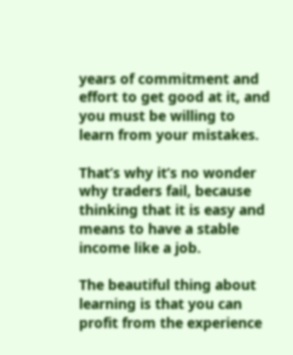years of commitment and effort to get good at it, and you must be willing to learn from your mistakes.

That’s why it’s no wonder why traders fail, because thinking that it is easy and means to have a stable income like a job.

The beautiful thing about learning is that you can profit from the experience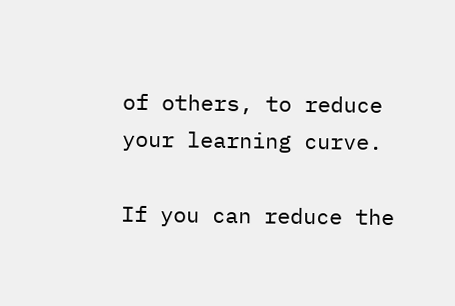of others, to reduce your learning curve.

If you can reduce the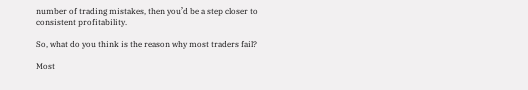number of trading mistakes, then you’d be a step closer to consistent profitability.

So, what do you think is the reason why most traders fail?

Most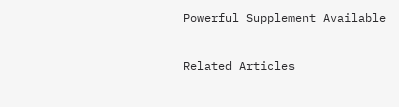Powerful Supplement Available

Related Articles